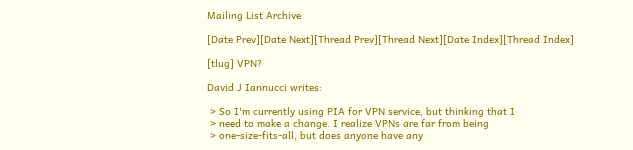Mailing List Archive

[Date Prev][Date Next][Thread Prev][Thread Next][Date Index][Thread Index]

[tlug] VPN?

David J Iannucci writes:

 > So I'm currently using PIA for VPN service, but thinking that I
 > need to make a change. I realize VPNs are far from being
 > one-size-fits-all, but does anyone have any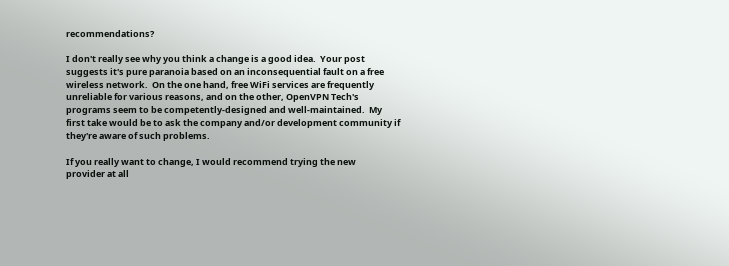recommendations?

I don't really see why you think a change is a good idea.  Your post
suggests it's pure paranoia based on an inconsequential fault on a free
wireless network.  On the one hand, free WiFi services are frequently
unreliable for various reasons, and on the other, OpenVPN Tech's
programs seem to be competently-designed and well-maintained.  My
first take would be to ask the company and/or development community if
they're aware of such problems.

If you really want to change, I would recommend trying the new
provider at all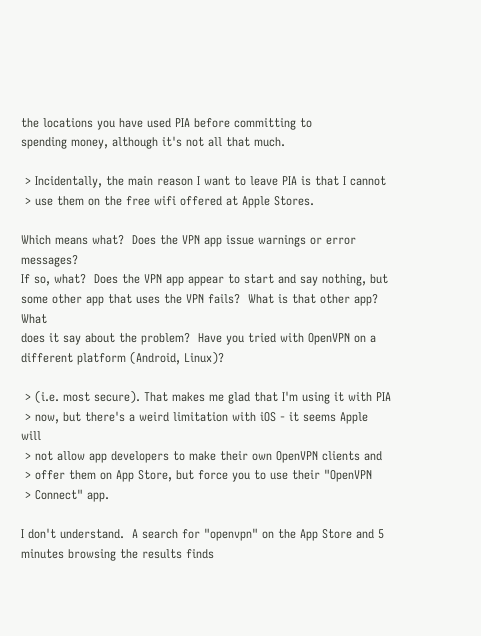the locations you have used PIA before committing to
spending money, although it's not all that much.

 > Incidentally, the main reason I want to leave PIA is that I cannot
 > use them on the free wifi offered at Apple Stores.

Which means what?  Does the VPN app issue warnings or error messages?
If so, what?  Does the VPN app appear to start and say nothing, but
some other app that uses the VPN fails?  What is that other app?  What
does it say about the problem?  Have you tried with OpenVPN on a
different platform (Android, Linux)?

 > (i.e. most secure). That makes me glad that I'm using it with PIA
 > now, but there's a weird limitation with iOS - it seems Apple will
 > not allow app developers to make their own OpenVPN clients and
 > offer them on App Store, but force you to use their "OpenVPN
 > Connect" app.

I don't understand.  A search for "openvpn" on the App Store and 5
minutes browsing the results finds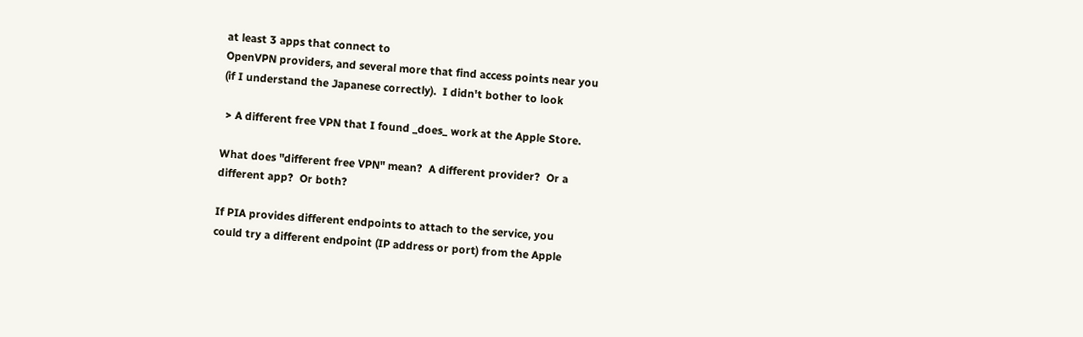at least 3 apps that connect to
OpenVPN providers, and several more that find access points near you
(if I understand the Japanese correctly).  I didn't bother to look

 > A different free VPN that I found _does_ work at the Apple Store.

What does "different free VPN" mean?  A different provider?  Or a
different app?  Or both?

If PIA provides different endpoints to attach to the service, you
could try a different endpoint (IP address or port) from the Apple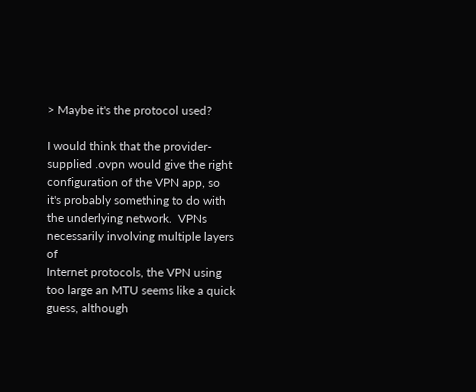> Maybe it's the protocol used?

I would think that the provider-supplied .ovpn would give the right
configuration of the VPN app, so it's probably something to do with
the underlying network.  VPNs necessarily involving multiple layers of
Internet protocols, the VPN using too large an MTU seems like a quick
guess, although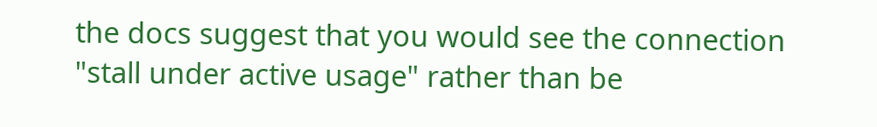the docs suggest that you would see the connection
"stall under active usage" rather than be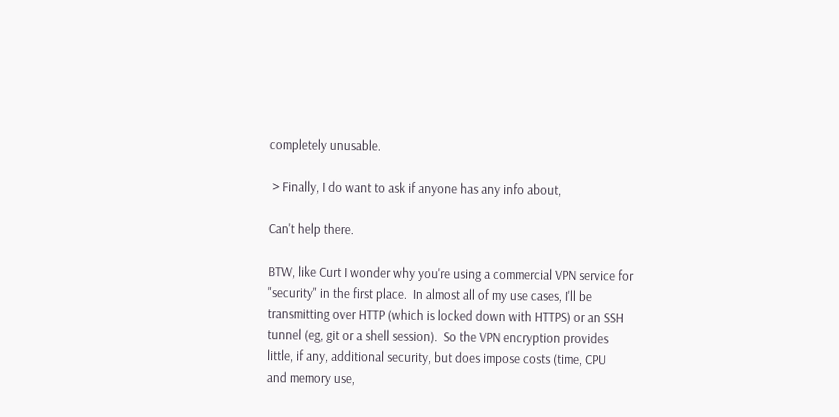completely unusable.

 > Finally, I do want to ask if anyone has any info about,

Can't help there.

BTW, like Curt I wonder why you're using a commercial VPN service for
"security" in the first place.  In almost all of my use cases, I'll be
transmitting over HTTP (which is locked down with HTTPS) or an SSH
tunnel (eg, git or a shell session).  So the VPN encryption provides
little, if any, additional security, but does impose costs (time, CPU
and memory use,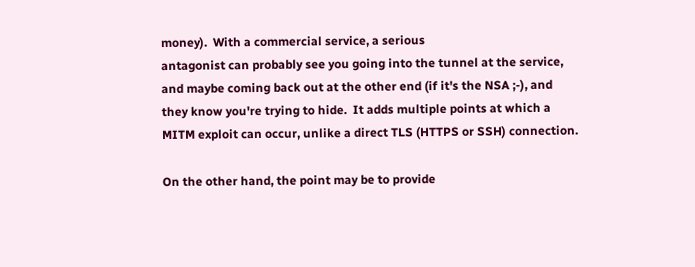money).  With a commercial service, a serious
antagonist can probably see you going into the tunnel at the service,
and maybe coming back out at the other end (if it's the NSA ;-), and
they know you're trying to hide.  It adds multiple points at which a
MITM exploit can occur, unlike a direct TLS (HTTPS or SSH) connection.

On the other hand, the point may be to provide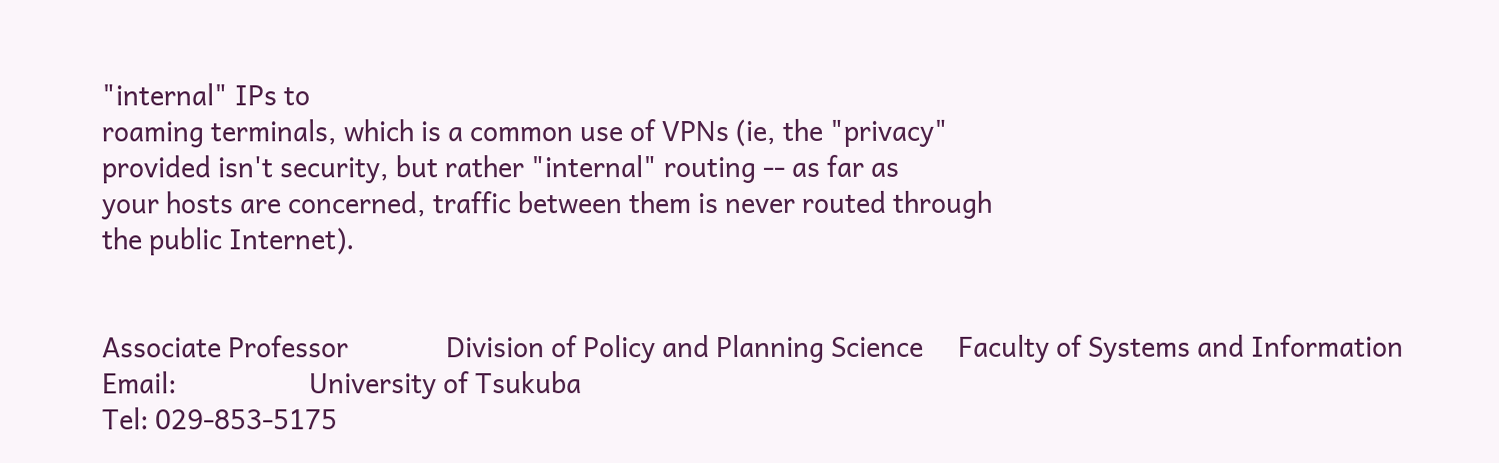"internal" IPs to
roaming terminals, which is a common use of VPNs (ie, the "privacy"
provided isn't security, but rather "internal" routing -- as far as
your hosts are concerned, traffic between them is never routed through
the public Internet).


Associate Professor              Division of Policy and Planning Science     Faculty of Systems and Information
Email:                   University of Tsukuba
Tel: 029-853-5175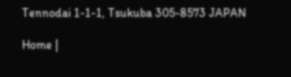Tennodai 1-1-1, Tsukuba 305-8573 JAPAN

Home |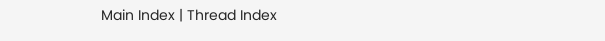Main Index | Thread Index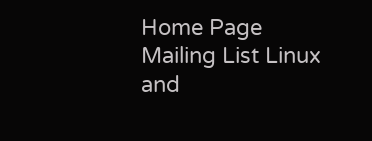Home Page Mailing List Linux and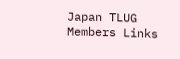Japan TLUG Members Links